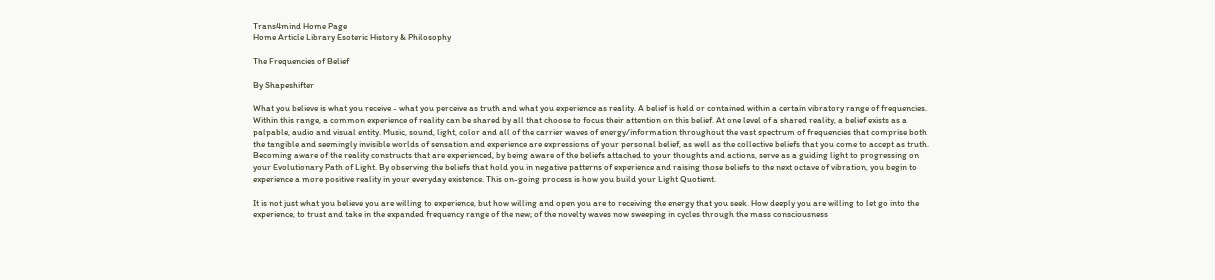Trans4mind Home Page
Home Article Library Esoteric History & Philosophy

The Frequencies of Belief

By Shapeshifter

What you believe is what you receive - what you perceive as truth and what you experience as reality. A belief is held or contained within a certain vibratory range of frequencies. Within this range, a common experience of reality can be shared by all that choose to focus their attention on this belief. At one level of a shared reality, a belief exists as a palpable, audio and visual entity. Music, sound, light, color and all of the carrier waves of energy/information throughout the vast spectrum of frequencies that comprise both the tangible and seemingly invisible worlds of sensation and experience are expressions of your personal belief, as well as the collective beliefs that you come to accept as truth. Becoming aware of the reality constructs that are experienced, by being aware of the beliefs attached to your thoughts and actions, serve as a guiding light to progressing on your Evolutionary Path of Light. By observing the beliefs that hold you in negative patterns of experience and raising those beliefs to the next octave of vibration, you begin to experience a more positive reality in your everyday existence. This on-going process is how you build your Light Quotient.

It is not just what you believe you are willing to experience, but how willing and open you are to receiving the energy that you seek. How deeply you are willing to let go into the experience, to trust and take in the expanded frequency range of the new; of the novelty waves now sweeping in cycles through the mass consciousness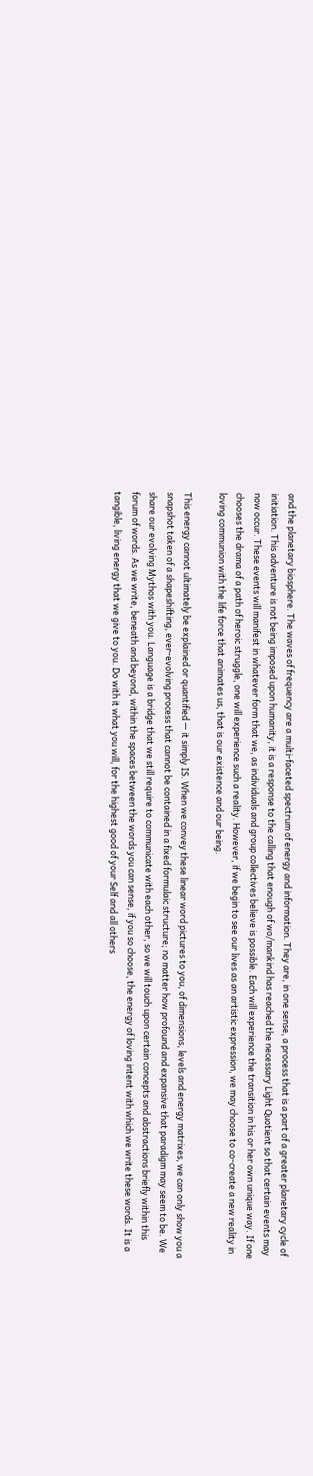and the planetary biosphere. The waves of frequency are a multi-faceted spectrum of energy and information. They are, in one sense, a process that is a part of a greater planetary cycle of initiation. This adventure is not being imposed upon humanity, it is a response to the calling that enough of wo/mankind has reached the necessary Light Quotient so that certain events may now occur. These events will manifest in whatever form that we, as individuals and group collectives believe is possible. Each will experience the transition in his or her own unique way. If one chooses the drama of a path of heroic struggle, one will experience such a reality. However, if we begin to see our lives as an artistic expression, we may choose to co-create a new reality in loving communion with the life force that animates us, that is our existence and our being.

This energy cannot ultimately be explained or quantified — it simply IS. When we convey these linear word pictures to you, of dimensions, levels and energy matrixes, we can only show you a snapshot taken of a shapeshifting, ever-evolving process that cannot be contained in a fixed formulaic structure; no matter how profound and expansive that paradigm may seem to be. We share our evolving Mythos with you. Language is a bridge that we still require to communicate with each other, so we will touch upon certain concepts and abstractions briefly within this forum of words. As we write, beneath and beyond, within the spaces between the words you can sense, if you so choose, the energy of loving intent with which we write these words. It is a tangible, living energy that we give to you. Do with it what you will, for the highest good of your Self and all others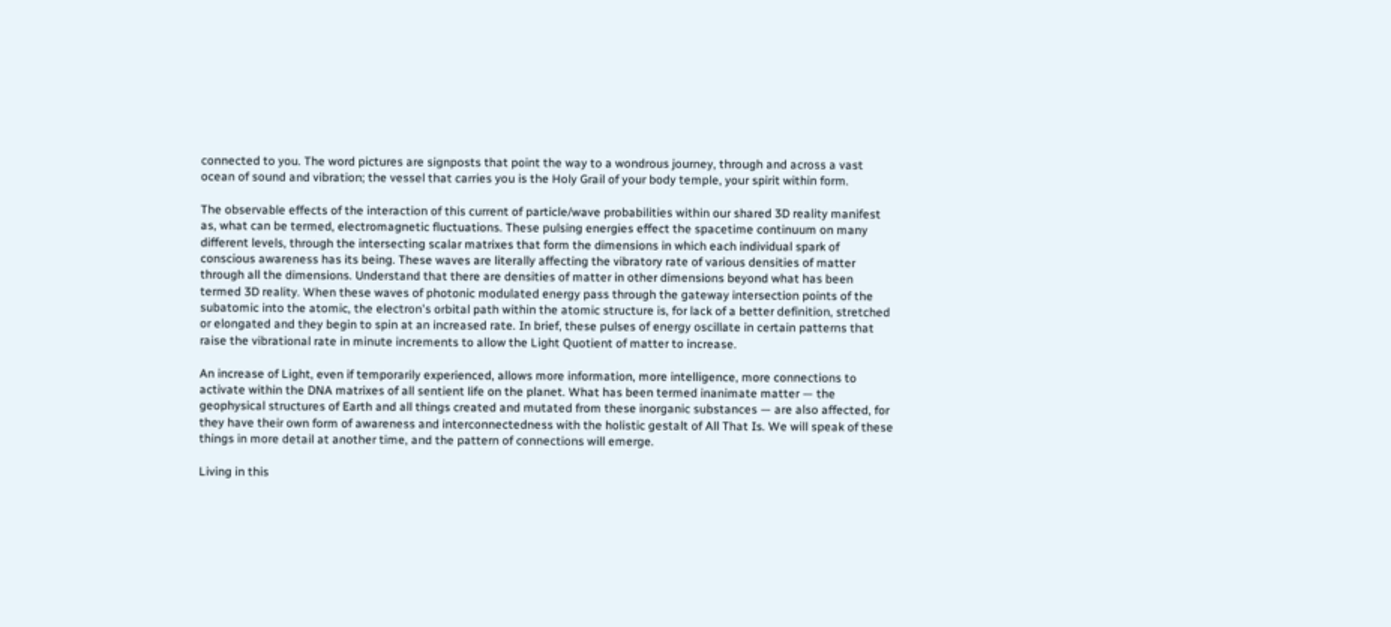connected to you. The word pictures are signposts that point the way to a wondrous journey, through and across a vast ocean of sound and vibration; the vessel that carries you is the Holy Grail of your body temple, your spirit within form.

The observable effects of the interaction of this current of particle/wave probabilities within our shared 3D reality manifest as, what can be termed, electromagnetic fluctuations. These pulsing energies effect the spacetime continuum on many different levels, through the intersecting scalar matrixes that form the dimensions in which each individual spark of conscious awareness has its being. These waves are literally affecting the vibratory rate of various densities of matter through all the dimensions. Understand that there are densities of matter in other dimensions beyond what has been termed 3D reality. When these waves of photonic modulated energy pass through the gateway intersection points of the subatomic into the atomic, the electron's orbital path within the atomic structure is, for lack of a better definition, stretched or elongated and they begin to spin at an increased rate. In brief, these pulses of energy oscillate in certain patterns that raise the vibrational rate in minute increments to allow the Light Quotient of matter to increase.

An increase of Light, even if temporarily experienced, allows more information, more intelligence, more connections to activate within the DNA matrixes of all sentient life on the planet. What has been termed inanimate matter — the geophysical structures of Earth and all things created and mutated from these inorganic substances — are also affected, for they have their own form of awareness and interconnectedness with the holistic gestalt of All That Is. We will speak of these things in more detail at another time, and the pattern of connections will emerge.

Living in this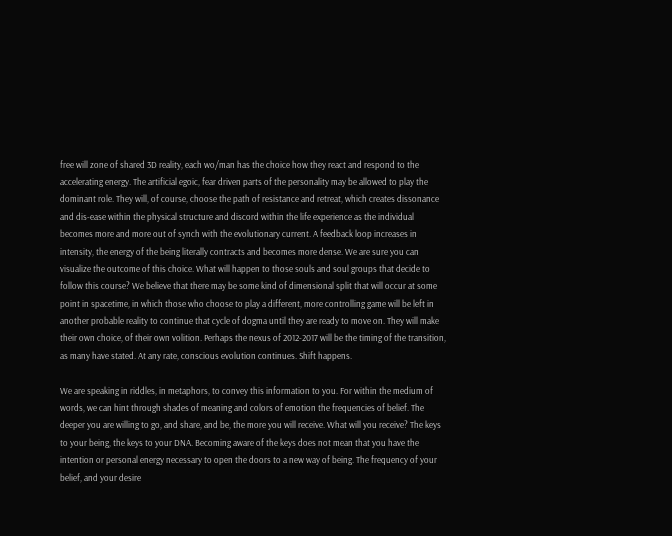free will zone of shared 3D reality, each wo/man has the choice how they react and respond to the accelerating energy. The artificial egoic, fear driven parts of the personality may be allowed to play the dominant role. They will, of course, choose the path of resistance and retreat, which creates dissonance and dis-ease within the physical structure and discord within the life experience as the individual becomes more and more out of synch with the evolutionary current. A feedback loop increases in intensity, the energy of the being literally contracts and becomes more dense. We are sure you can visualize the outcome of this choice. What will happen to those souls and soul groups that decide to follow this course? We believe that there may be some kind of dimensional split that will occur at some point in spacetime, in which those who choose to play a different, more controlling game will be left in another probable reality to continue that cycle of dogma until they are ready to move on. They will make their own choice, of their own volition. Perhaps the nexus of 2012-2017 will be the timing of the transition, as many have stated. At any rate, conscious evolution continues. Shift happens.

We are speaking in riddles, in metaphors, to convey this information to you. For within the medium of words, we can hint through shades of meaning and colors of emotion the frequencies of belief. The deeper you are willing to go, and share, and be, the more you will receive. What will you receive? The keys to your being, the keys to your DNA. Becoming aware of the keys does not mean that you have the intention or personal energy necessary to open the doors to a new way of being. The frequency of your belief, and your desire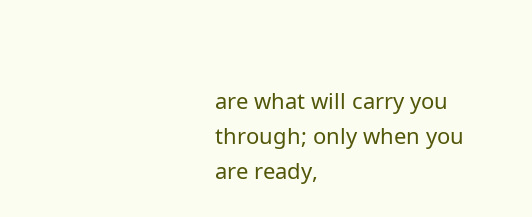are what will carry you through; only when you are ready,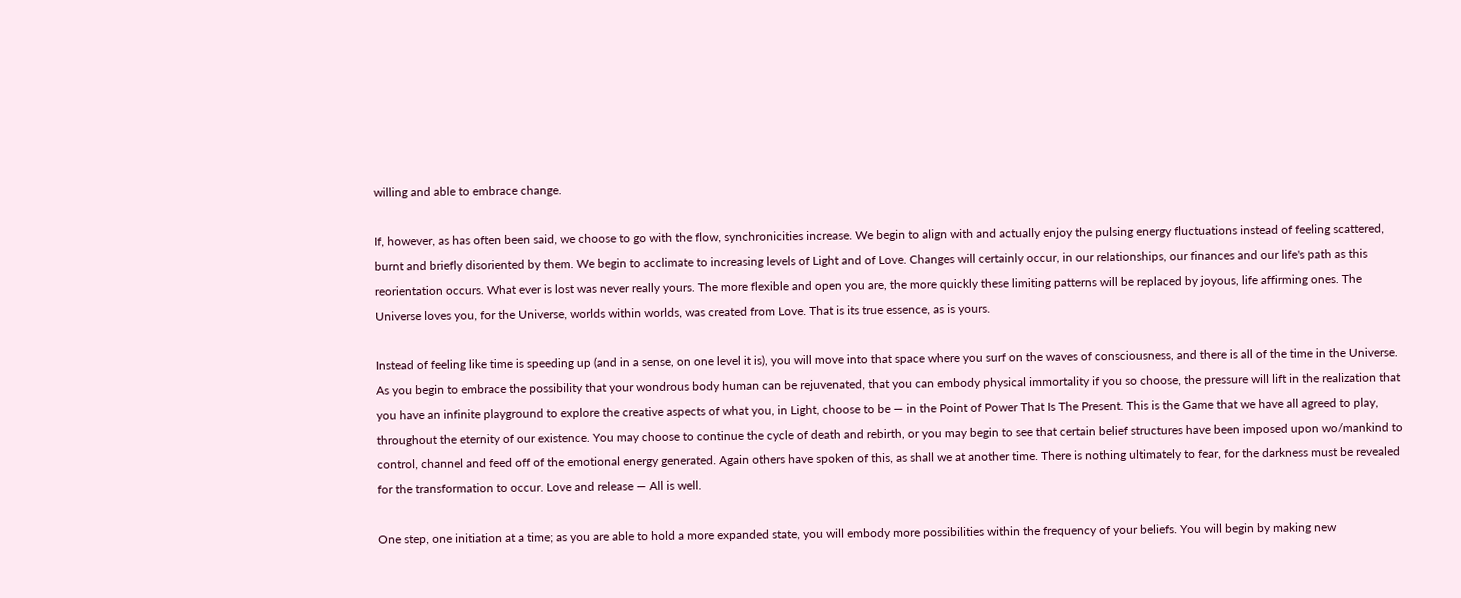willing and able to embrace change.

If, however, as has often been said, we choose to go with the flow, synchronicities increase. We begin to align with and actually enjoy the pulsing energy fluctuations instead of feeling scattered, burnt and briefly disoriented by them. We begin to acclimate to increasing levels of Light and of Love. Changes will certainly occur, in our relationships, our finances and our life's path as this reorientation occurs. What ever is lost was never really yours. The more flexible and open you are, the more quickly these limiting patterns will be replaced by joyous, life affirming ones. The Universe loves you, for the Universe, worlds within worlds, was created from Love. That is its true essence, as is yours.

Instead of feeling like time is speeding up (and in a sense, on one level it is), you will move into that space where you surf on the waves of consciousness, and there is all of the time in the Universe. As you begin to embrace the possibility that your wondrous body human can be rejuvenated, that you can embody physical immortality if you so choose, the pressure will lift in the realization that you have an infinite playground to explore the creative aspects of what you, in Light, choose to be — in the Point of Power That Is The Present. This is the Game that we have all agreed to play, throughout the eternity of our existence. You may choose to continue the cycle of death and rebirth, or you may begin to see that certain belief structures have been imposed upon wo/mankind to control, channel and feed off of the emotional energy generated. Again others have spoken of this, as shall we at another time. There is nothing ultimately to fear, for the darkness must be revealed for the transformation to occur. Love and release — All is well.

One step, one initiation at a time; as you are able to hold a more expanded state, you will embody more possibilities within the frequency of your beliefs. You will begin by making new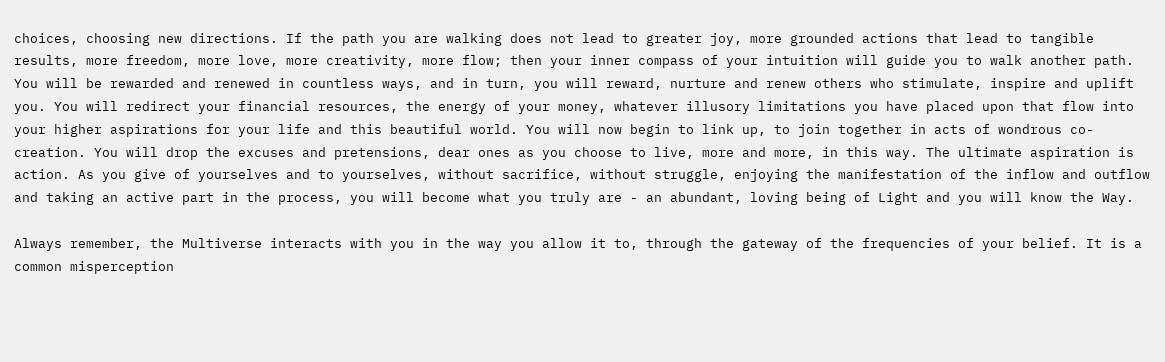choices, choosing new directions. If the path you are walking does not lead to greater joy, more grounded actions that lead to tangible results, more freedom, more love, more creativity, more flow; then your inner compass of your intuition will guide you to walk another path. You will be rewarded and renewed in countless ways, and in turn, you will reward, nurture and renew others who stimulate, inspire and uplift you. You will redirect your financial resources, the energy of your money, whatever illusory limitations you have placed upon that flow into your higher aspirations for your life and this beautiful world. You will now begin to link up, to join together in acts of wondrous co-creation. You will drop the excuses and pretensions, dear ones as you choose to live, more and more, in this way. The ultimate aspiration is action. As you give of yourselves and to yourselves, without sacrifice, without struggle, enjoying the manifestation of the inflow and outflow and taking an active part in the process, you will become what you truly are - an abundant, loving being of Light and you will know the Way.

Always remember, the Multiverse interacts with you in the way you allow it to, through the gateway of the frequencies of your belief. It is a common misperception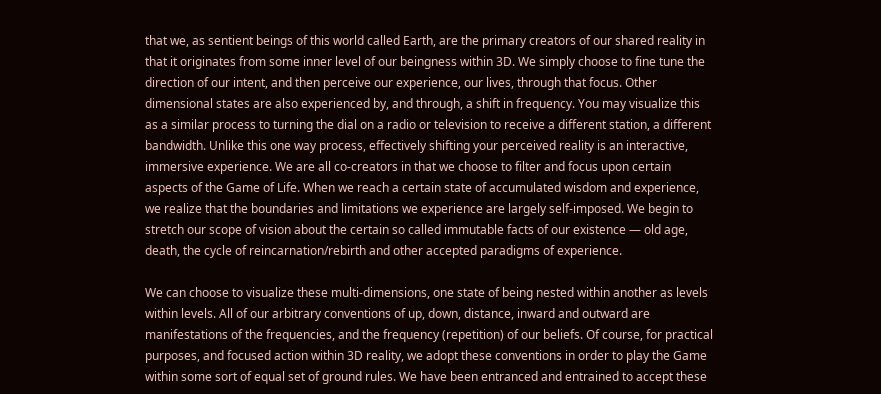that we, as sentient beings of this world called Earth, are the primary creators of our shared reality in that it originates from some inner level of our beingness within 3D. We simply choose to fine tune the direction of our intent, and then perceive our experience, our lives, through that focus. Other dimensional states are also experienced by, and through, a shift in frequency. You may visualize this as a similar process to turning the dial on a radio or television to receive a different station, a different bandwidth. Unlike this one way process, effectively shifting your perceived reality is an interactive, immersive experience. We are all co-creators in that we choose to filter and focus upon certain aspects of the Game of Life. When we reach a certain state of accumulated wisdom and experience, we realize that the boundaries and limitations we experience are largely self-imposed. We begin to stretch our scope of vision about the certain so called immutable facts of our existence — old age, death, the cycle of reincarnation/rebirth and other accepted paradigms of experience.

We can choose to visualize these multi-dimensions, one state of being nested within another as levels within levels. All of our arbitrary conventions of up, down, distance, inward and outward are manifestations of the frequencies, and the frequency (repetition) of our beliefs. Of course, for practical purposes, and focused action within 3D reality, we adopt these conventions in order to play the Game within some sort of equal set of ground rules. We have been entranced and entrained to accept these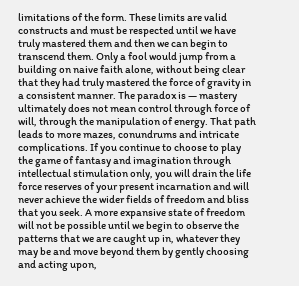limitations of the form. These limits are valid constructs and must be respected until we have truly mastered them and then we can begin to transcend them. Only a fool would jump from a building on naive faith alone, without being clear that they had truly mastered the force of gravity in a consistent manner. The paradox is — mastery ultimately does not mean control through force of will, through the manipulation of energy. That path leads to more mazes, conundrums and intricate complications. If you continue to choose to play the game of fantasy and imagination through intellectual stimulation only, you will drain the life force reserves of your present incarnation and will never achieve the wider fields of freedom and bliss that you seek. A more expansive state of freedom will not be possible until we begin to observe the patterns that we are caught up in, whatever they may be and move beyond them by gently choosing and acting upon,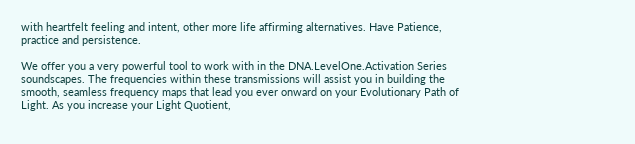with heartfelt feeling and intent, other more life affirming alternatives. Have Patience, practice and persistence.

We offer you a very powerful tool to work with in the DNA.LevelOne.Activation Series soundscapes. The frequencies within these transmissions will assist you in building the smooth, seamless frequency maps that lead you ever onward on your Evolutionary Path of Light. As you increase your Light Quotient,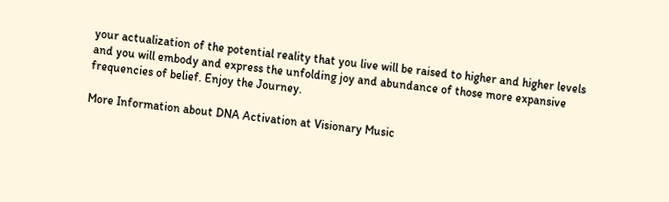your actualization of the potential reality that you live will be raised to higher and higher levels and you will embody and express the unfolding joy and abundance of those more expansive frequencies of belief. Enjoy the Journey.

More Information about DNA Activation at Visionary Music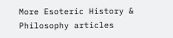More Esoteric History & Philosophy articles